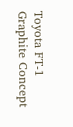Toyota FT-1 Graphite Concept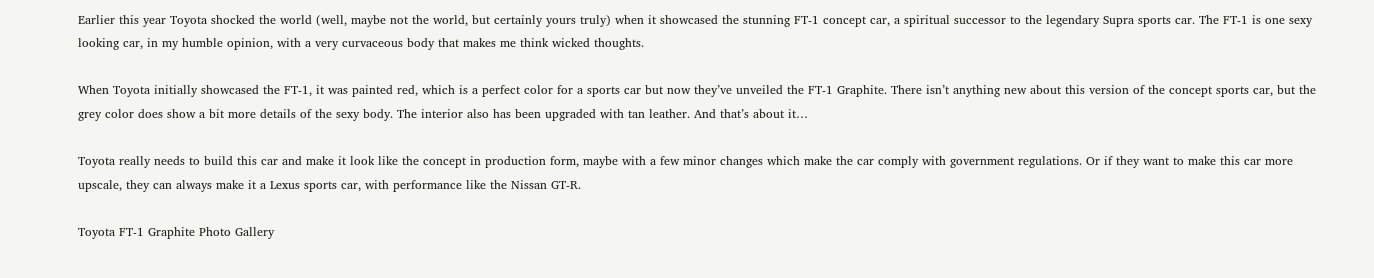Earlier this year Toyota shocked the world (well, maybe not the world, but certainly yours truly) when it showcased the stunning FT-1 concept car, a spiritual successor to the legendary Supra sports car. The FT-1 is one sexy looking car, in my humble opinion, with a very curvaceous body that makes me think wicked thoughts.

When Toyota initially showcased the FT-1, it was painted red, which is a perfect color for a sports car but now they’ve unveiled the FT-1 Graphite. There isn’t anything new about this version of the concept sports car, but the grey color does show a bit more details of the sexy body. The interior also has been upgraded with tan leather. And that’s about it…

Toyota really needs to build this car and make it look like the concept in production form, maybe with a few minor changes which make the car comply with government regulations. Or if they want to make this car more upscale, they can always make it a Lexus sports car, with performance like the Nissan GT-R.

Toyota FT-1 Graphite Photo Gallery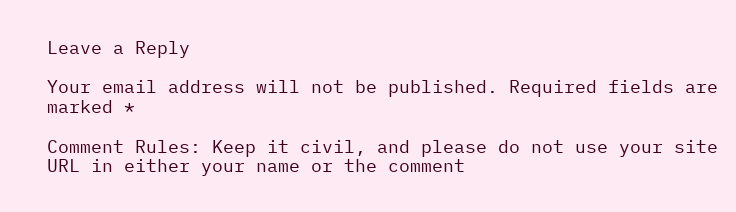Leave a Reply

Your email address will not be published. Required fields are marked *

Comment Rules: Keep it civil, and please do not use your site URL in either your name or the comment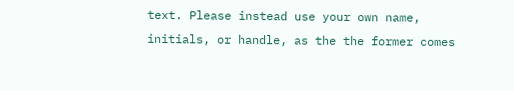text. Please instead use your own name, initials, or handle, as the the former comes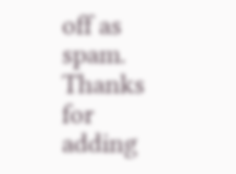off as spam. Thanks for adding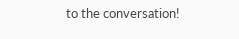to the conversation!